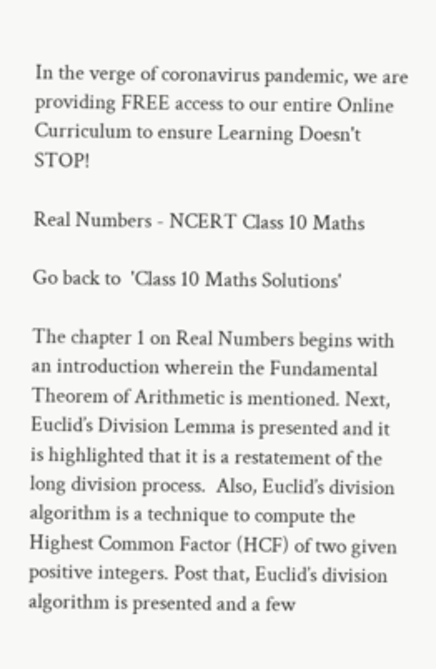In the verge of coronavirus pandemic, we are providing FREE access to our entire Online Curriculum to ensure Learning Doesn't STOP!

Real Numbers - NCERT Class 10 Maths

Go back to  'Class 10 Maths Solutions'

The chapter 1 on Real Numbers begins with an introduction wherein the Fundamental Theorem of Arithmetic is mentioned. Next, Euclid’s Division Lemma is presented and it is highlighted that it is a restatement of the long division process.  Also, Euclid’s division algorithm is a technique to compute the Highest Common Factor (HCF) of two given positive integers. Post that, Euclid’s division algorithm is presented and a few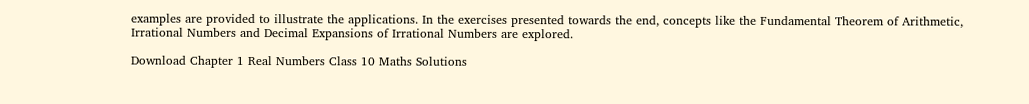examples are provided to illustrate the applications. In the exercises presented towards the end, concepts like the Fundamental Theorem of Arithmetic, Irrational Numbers and Decimal Expansions of Irrational Numbers are explored.

Download Chapter 1 Real Numbers Class 10 Maths Solutions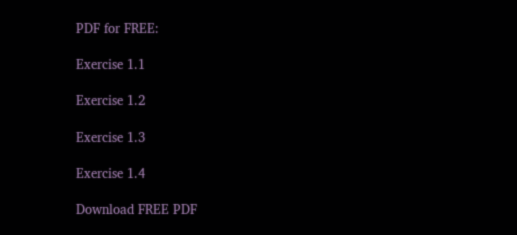PDF for FREE:

Exercise 1.1

Exercise 1.2

Exercise 1.3

Exercise 1.4

Download FREE PDF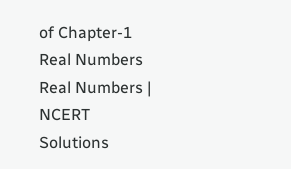of Chapter-1 Real Numbers
Real Numbers | NCERT Solutions